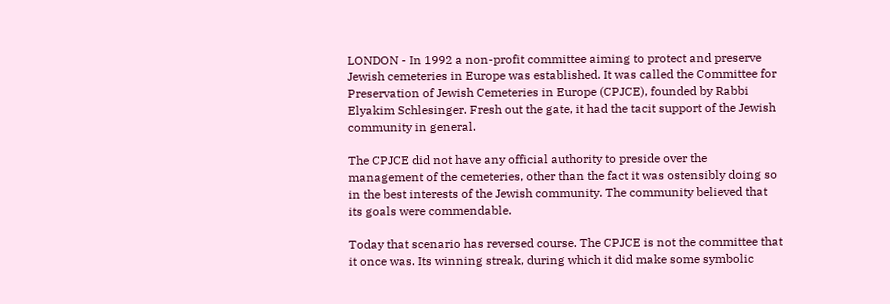LONDON - In 1992 a non-profit committee aiming to protect and preserve Jewish cemeteries in Europe was established. It was called the Committee for Preservation of Jewish Cemeteries in Europe (CPJCE), founded by Rabbi Elyakim Schlesinger. Fresh out the gate, it had the tacit support of the Jewish community in general.

The CPJCE did not have any official authority to preside over the management of the cemeteries, other than the fact it was ostensibly doing so in the best interests of the Jewish community. The community believed that its goals were commendable.

Today that scenario has reversed course. The CPJCE is not the committee that it once was. Its winning streak, during which it did make some symbolic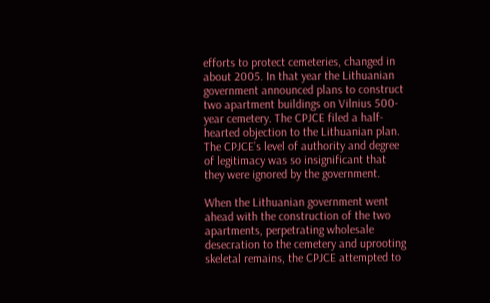efforts to protect cemeteries, changed in about 2005. In that year the Lithuanian government announced plans to construct two apartment buildings on Vilnius 500-year cemetery. The CPJCE filed a half-hearted objection to the Lithuanian plan. The CPJCE’s level of authority and degree of legitimacy was so insignificant that they were ignored by the government.

When the Lithuanian government went ahead with the construction of the two apartments, perpetrating wholesale desecration to the cemetery and uprooting skeletal remains, the CPJCE attempted to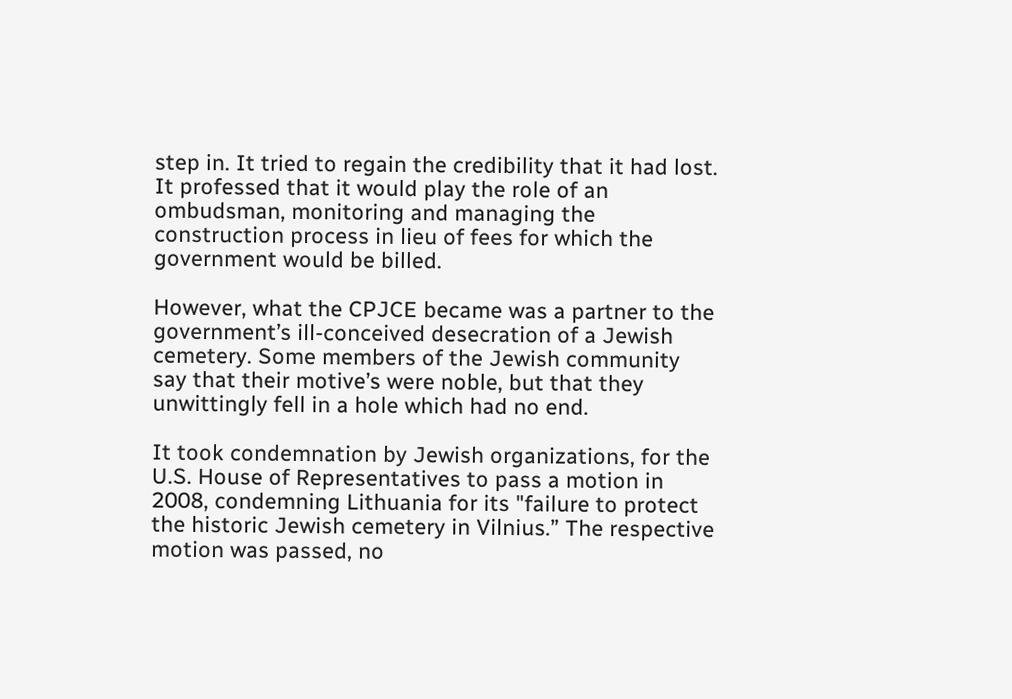step in. It tried to regain the credibility that it had lost. It professed that it would play the role of an ombudsman, monitoring and managing the construction process in lieu of fees for which the government would be billed.

However, what the CPJCE became was a partner to the government’s ill-conceived desecration of a Jewish cemetery. Some members of the Jewish community say that their motive’s were noble, but that they unwittingly fell in a hole which had no end.

It took condemnation by Jewish organizations, for the U.S. House of Representatives to pass a motion in 2008, condemning Lithuania for its "failure to protect the historic Jewish cemetery in Vilnius.” The respective motion was passed, no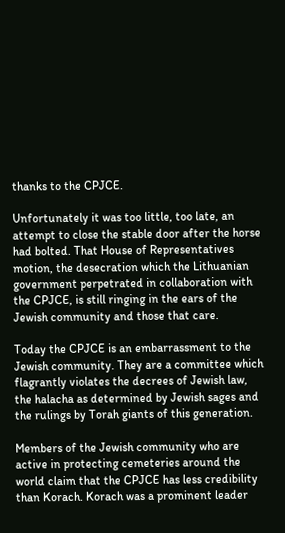thanks to the CPJCE.

Unfortunately it was too little, too late, an attempt to close the stable door after the horse had bolted. That House of Representatives motion, the desecration which the Lithuanian government perpetrated in collaboration with the CPJCE, is still ringing in the ears of the Jewish community and those that care.

Today the CPJCE is an embarrassment to the Jewish community. They are a committee which flagrantly violates the decrees of Jewish law, the halacha as determined by Jewish sages and the rulings by Torah giants of this generation.

Members of the Jewish community who are active in protecting cemeteries around the world claim that the CPJCE has less credibility than Korach. Korach was a prominent leader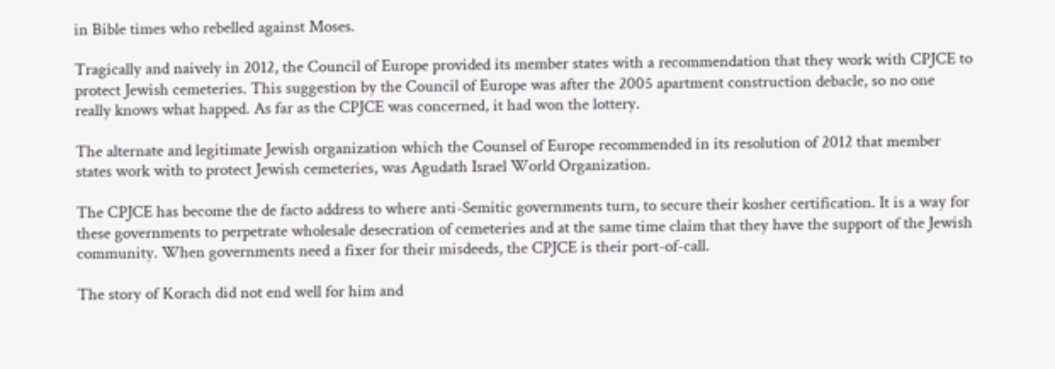in Bible times who rebelled against Moses.

Tragically and naively in 2012, the Council of Europe provided its member states with a recommendation that they work with CPJCE to protect Jewish cemeteries. This suggestion by the Council of Europe was after the 2005 apartment construction debacle, so no one really knows what happed. As far as the CPJCE was concerned, it had won the lottery.

The alternate and legitimate Jewish organization which the Counsel of Europe recommended in its resolution of 2012 that member states work with to protect Jewish cemeteries, was Agudath Israel World Organization.

The CPJCE has become the de facto address to where anti-Semitic governments turn, to secure their kosher certification. It is a way for these governments to perpetrate wholesale desecration of cemeteries and at the same time claim that they have the support of the Jewish community. When governments need a fixer for their misdeeds, the CPJCE is their port-of-call.

The story of Korach did not end well for him and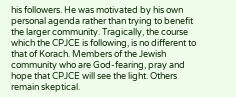his followers. He was motivated by his own personal agenda rather than trying to benefit the larger community. Tragically, the course which the CPJCE is following, is no different to that of Korach. Members of the Jewish community who are God-fearing, pray and hope that CPJCE will see the light. Others remain skeptical.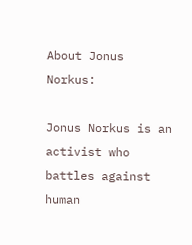About Jonus Norkus:

Jonus Norkus is an activist who battles against human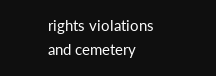rights violations and cemetery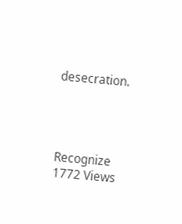desecration.




Recognize 1772 Views